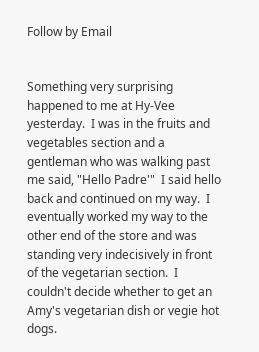Follow by Email


Something very surprising happened to me at Hy-Vee yesterday.  I was in the fruits and vegetables section and a gentleman who was walking past me said, "Hello Padre'"  I said hello back and continued on my way.  I eventually worked my way to the other end of the store and was standing very indecisively in front of the vegetarian section.  I couldn't decide whether to get an Amy's vegetarian dish or vegie hot dogs.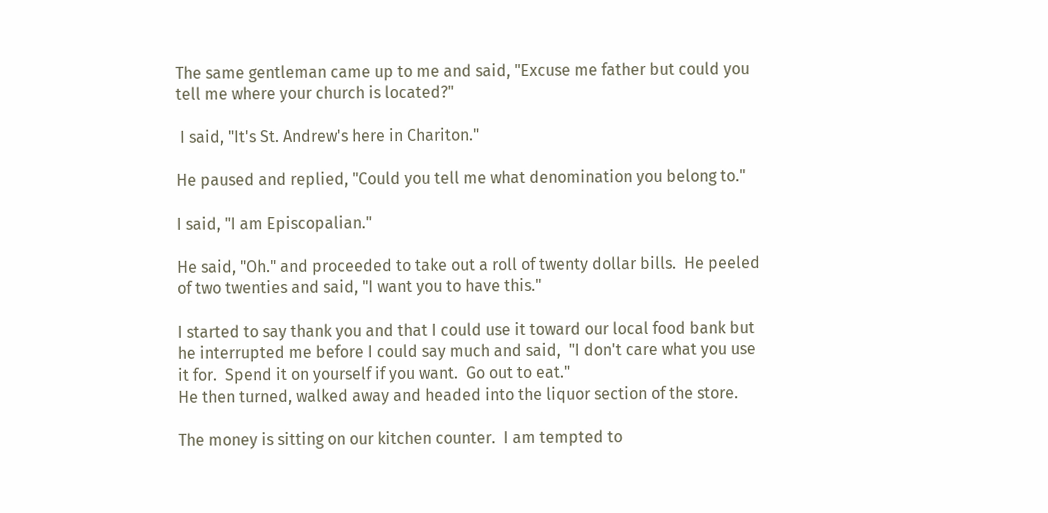The same gentleman came up to me and said, "Excuse me father but could you tell me where your church is located?"

 I said, "It's St. Andrew's here in Chariton."

He paused and replied, "Could you tell me what denomination you belong to."

I said, "I am Episcopalian."

He said, "Oh." and proceeded to take out a roll of twenty dollar bills.  He peeled of two twenties and said, "I want you to have this."

I started to say thank you and that I could use it toward our local food bank but he interrupted me before I could say much and said,  "I don't care what you use it for.  Spend it on yourself if you want.  Go out to eat."
He then turned, walked away and headed into the liquor section of the store.

The money is sitting on our kitchen counter.  I am tempted to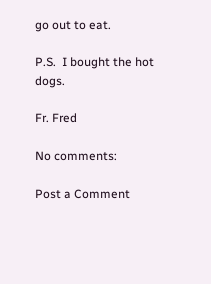go out to eat.

P.S.  I bought the hot dogs.

Fr. Fred

No comments:

Post a Comment